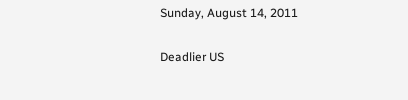Sunday, August 14, 2011

Deadlier US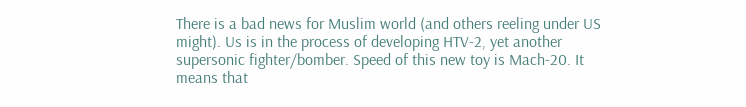There is a bad news for Muslim world (and others reeling under US might). Us is in the process of developing HTV-2, yet another supersonic fighter/bomber. Speed of this new toy is Mach-20. It means that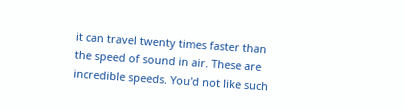it can travel twenty times faster than the speed of sound in air. These are incredible speeds. You'd not like such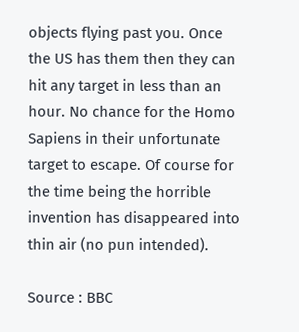objects flying past you. Once the US has them then they can hit any target in less than an hour. No chance for the Homo Sapiens in their unfortunate target to escape. Of course for the time being the horrible invention has disappeared into thin air (no pun intended).

Source : BBC